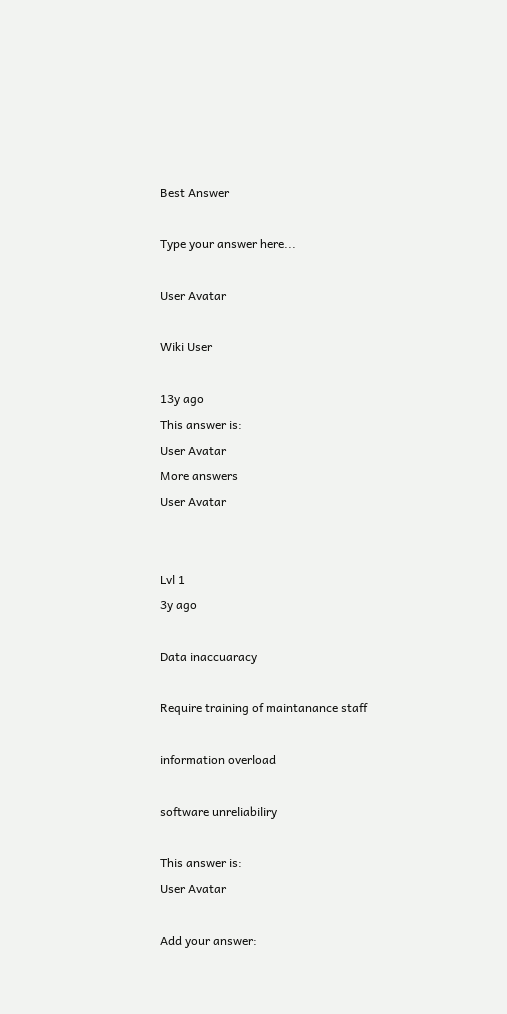Best Answer

Type your answer here...

User Avatar

Wiki User

13y ago
This answer is:
User Avatar
More answers
User Avatar


Lvl 1
3y ago

Data inaccuaracy

Require training of maintanance staff

information overload

software unreliabiliry

This answer is:
User Avatar

Add your answer: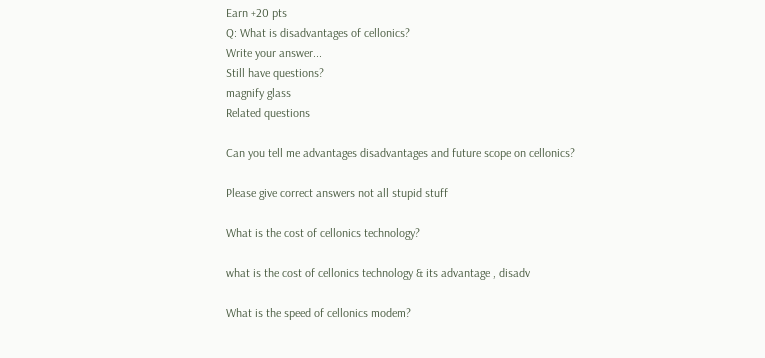Earn +20 pts
Q: What is disadvantages of cellonics?
Write your answer...
Still have questions?
magnify glass
Related questions

Can you tell me advantages disadvantages and future scope on cellonics?

Please give correct answers not all stupid stuff

What is the cost of cellonics technology?

what is the cost of cellonics technology & its advantage , disadv

What is the speed of cellonics modem?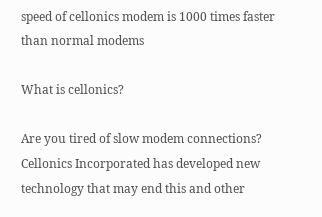speed of cellonics modem is 1000 times faster than normal modems

What is cellonics?

Are you tired of slow modem connections? Cellonics Incorporated has developed new technology that may end this and other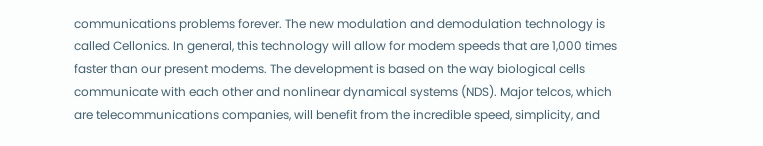communications problems forever. The new modulation and demodulation technology is called Cellonics. In general, this technology will allow for modem speeds that are 1,000 times faster than our present modems. The development is based on the way biological cells communicate with each other and nonlinear dynamical systems (NDS). Major telcos, which are telecommunications companies, will benefit from the incredible speed, simplicity, and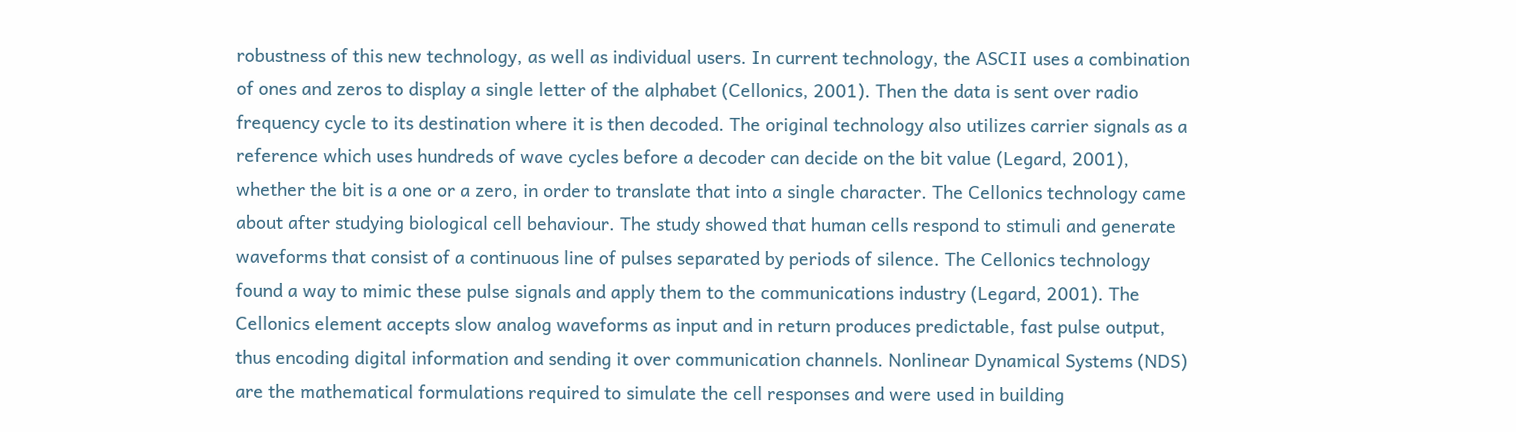robustness of this new technology, as well as individual users. In current technology, the ASCII uses a combination of ones and zeros to display a single letter of the alphabet (Cellonics, 2001). Then the data is sent over radio frequency cycle to its destination where it is then decoded. The original technology also utilizes carrier signals as a reference which uses hundreds of wave cycles before a decoder can decide on the bit value (Legard, 2001), whether the bit is a one or a zero, in order to translate that into a single character. The Cellonics technology came about after studying biological cell behaviour. The study showed that human cells respond to stimuli and generate waveforms that consist of a continuous line of pulses separated by periods of silence. The Cellonics technology found a way to mimic these pulse signals and apply them to the communications industry (Legard, 2001). The Cellonics element accepts slow analog waveforms as input and in return produces predictable, fast pulse output, thus encoding digital information and sending it over communication channels. Nonlinear Dynamical Systems (NDS) are the mathematical formulations required to simulate the cell responses and were used in building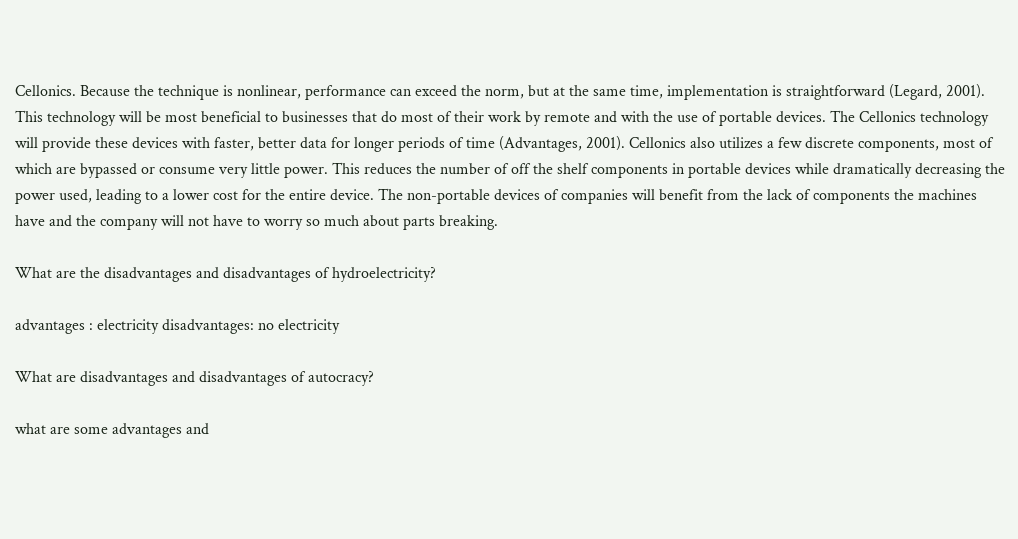Cellonics. Because the technique is nonlinear, performance can exceed the norm, but at the same time, implementation is straightforward (Legard, 2001). This technology will be most beneficial to businesses that do most of their work by remote and with the use of portable devices. The Cellonics technology will provide these devices with faster, better data for longer periods of time (Advantages, 2001). Cellonics also utilizes a few discrete components, most of which are bypassed or consume very little power. This reduces the number of off the shelf components in portable devices while dramatically decreasing the power used, leading to a lower cost for the entire device. The non-portable devices of companies will benefit from the lack of components the machines have and the company will not have to worry so much about parts breaking.

What are the disadvantages and disadvantages of hydroelectricity?

advantages : electricity disadvantages: no electricity

What are disadvantages and disadvantages of autocracy?

what are some advantages and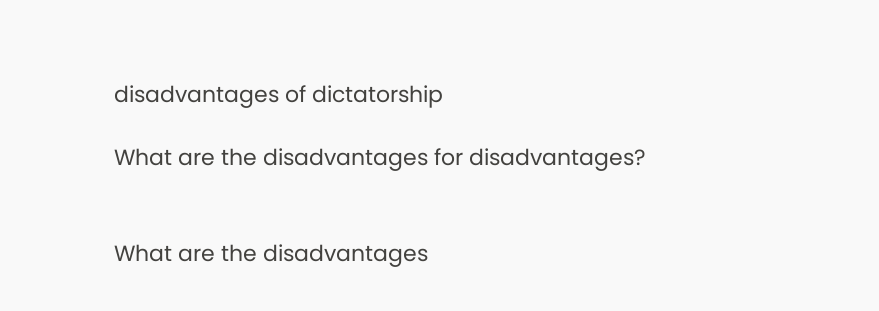disadvantages of dictatorship

What are the disadvantages for disadvantages?


What are the disadvantages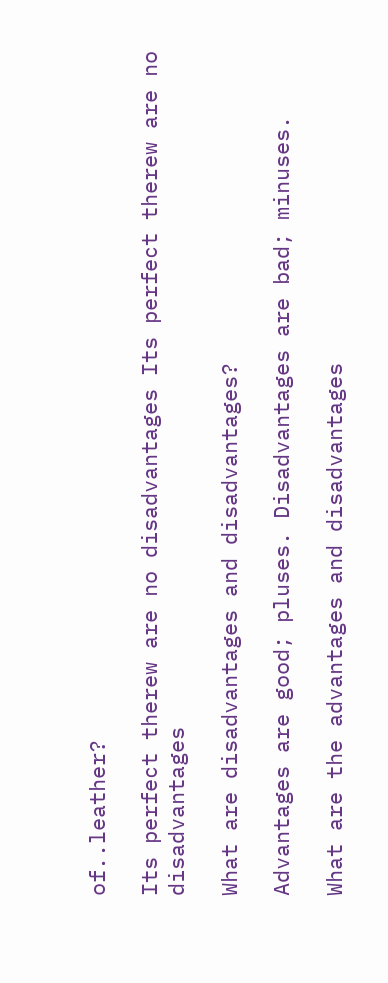of..leather?

Its perfect therew are no disadvantages Its perfect therew are no disadvantages

What are disadvantages and disadvantages?

Advantages are good; pluses. Disadvantages are bad; minuses.

What are the advantages and disadvantages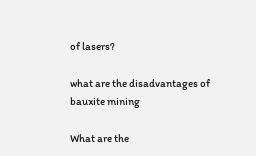of lasers?

what are the disadvantages of bauxite mining

What are the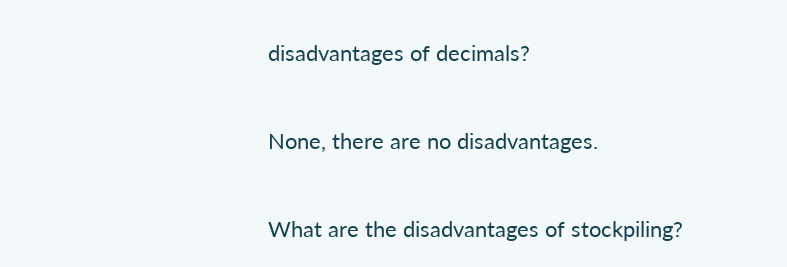disadvantages of decimals?

None, there are no disadvantages.

What are the disadvantages of stockpiling?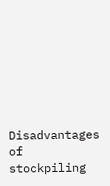Disadvantages of stockpiling